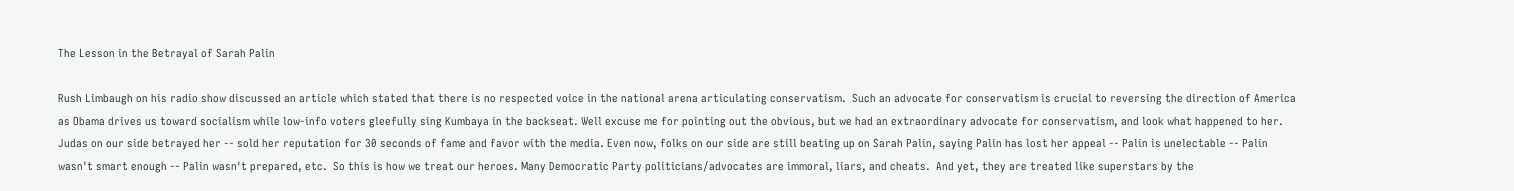The Lesson in the Betrayal of Sarah Palin

Rush Limbaugh on his radio show discussed an article which stated that there is no respected voice in the national arena articulating conservatism.  Such an advocate for conservatism is crucial to reversing the direction of America as Obama drives us toward socialism while low-info voters gleefully sing Kumbaya in the backseat. Well excuse me for pointing out the obvious, but we had an extraordinary advocate for conservatism, and look what happened to her.  Judas on our side betrayed her -- sold her reputation for 30 seconds of fame and favor with the media. Even now, folks on our side are still beating up on Sarah Palin, saying Palin has lost her appeal -- Palin is unelectable -- Palin wasn't smart enough -- Palin wasn't prepared, etc.  So this is how we treat our heroes. Many Democratic Party politicians/advocates are immoral, liars, and cheats.  And yet, they are treated like superstars by the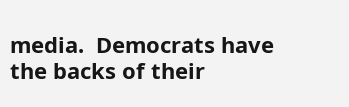media.  Democrats have the backs of their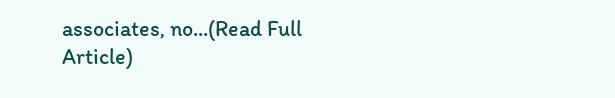associates, no...(Read Full Article)